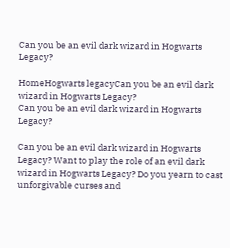Can you be an evil dark wizard in Hogwarts Legacy?

HomeHogwarts legacyCan you be an evil dark wizard in Hogwarts Legacy?
Can you be an evil dark wizard in Hogwarts Legacy?

Can you be an evil dark wizard in Hogwarts Legacy? Want to play the role of an evil dark wizard in Hogwarts Legacy? Do you yearn to cast unforgivable curses and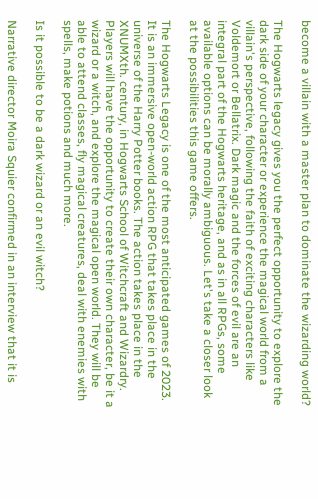become a villain with a master plan to dominate the wizarding world?

The Hogwarts legacy gives you the perfect opportunity to explore the dark side of your character or experience the magical world from a villain's perspective, following the faith of exciting characters like Voldemort or Bellatrix. Dark magic and the forces of evil are an integral part of the Hogwarts heritage, and as in all RPGs, some available options can be morally ambiguous. Let's take a closer look at the possibilities this game offers.

The Hogwarts Legacy is one of the most anticipated games of 2023. It is an immersive open-world action RPG that takes place in the universe of the Harry Potter books. The action takes place in the XNUMXth. century, in Hogwarts School of Witchcraft and Wizardry. Players will have the opportunity to create their own character, be it a wizard or a witch, and explore the magical open world. They will be able to attend classes, fly magical creatures, deal with enemies with spells, make potions and much more.

Is it possible to be a dark wizard or an evil witch?

Narrative director Moira Squier confirmed in an interview that it is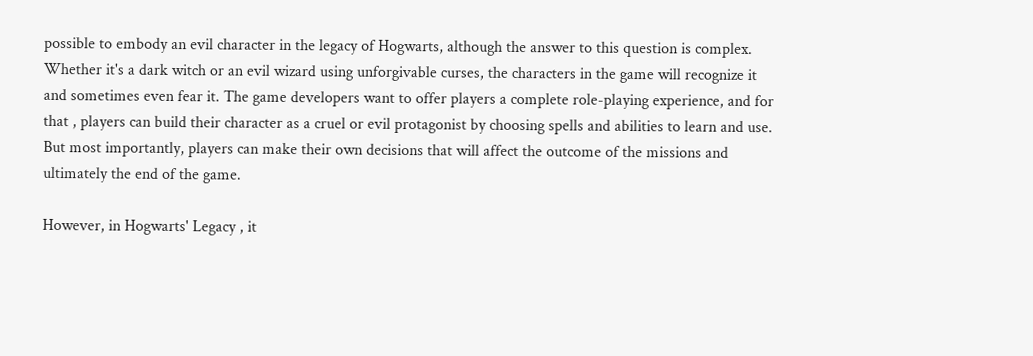possible to embody an evil character in the legacy of Hogwarts, although the answer to this question is complex. Whether it's a dark witch or an evil wizard using unforgivable curses, the characters in the game will recognize it and sometimes even fear it. The game developers want to offer players a complete role-playing experience, and for that , players can build their character as a cruel or evil protagonist by choosing spells and abilities to learn and use. But most importantly, players can make their own decisions that will affect the outcome of the missions and ultimately the end of the game.

However, in Hogwarts' Legacy , it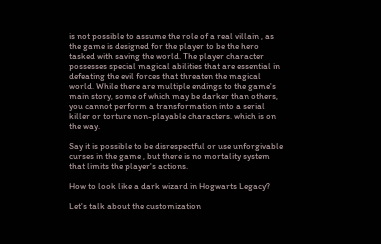is not possible to assume the role of a real villain , as the game is designed for the player to be the hero tasked with saving the world. The player character possesses special magical abilities that are essential in defeating the evil forces that threaten the magical world. While there are multiple endings to the game's main story, some of which may be darker than others, you cannot perform a transformation into a serial killer or torture non-playable characters. which is on the way.

Say it is possible to be disrespectful or use unforgivable curses in the game , but there is no mortality system that limits the player's actions.

How to look like a dark wizard in Hogwarts Legacy?

Let's talk about the customization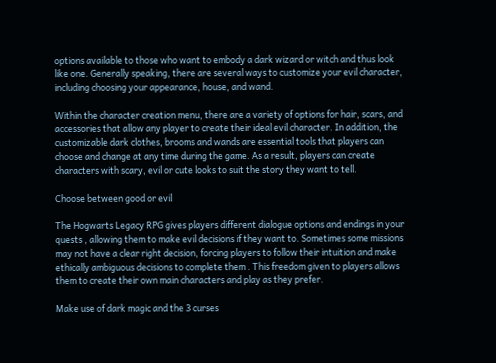options available to those who want to embody a dark wizard or witch and thus look like one. Generally speaking, there are several ways to customize your evil character, including choosing your appearance, house, and wand.

Within the character creation menu, there are a variety of options for hair, scars, and accessories that allow any player to create their ideal evil character. In addition, the customizable dark clothes, brooms and wands are essential tools that players can choose and change at any time during the game. As a result, players can create characters with scary, evil or cute looks to suit the story they want to tell.

Choose between good or evil

The Hogwarts Legacy RPG gives players different dialogue options and endings in your quests , allowing them to make evil decisions if they want to. Sometimes some missions may not have a clear right decision, forcing players to follow their intuition and make ethically ambiguous decisions to complete them . This freedom given to players allows them to create their own main characters and play as they prefer.

Make use of dark magic and the 3 curses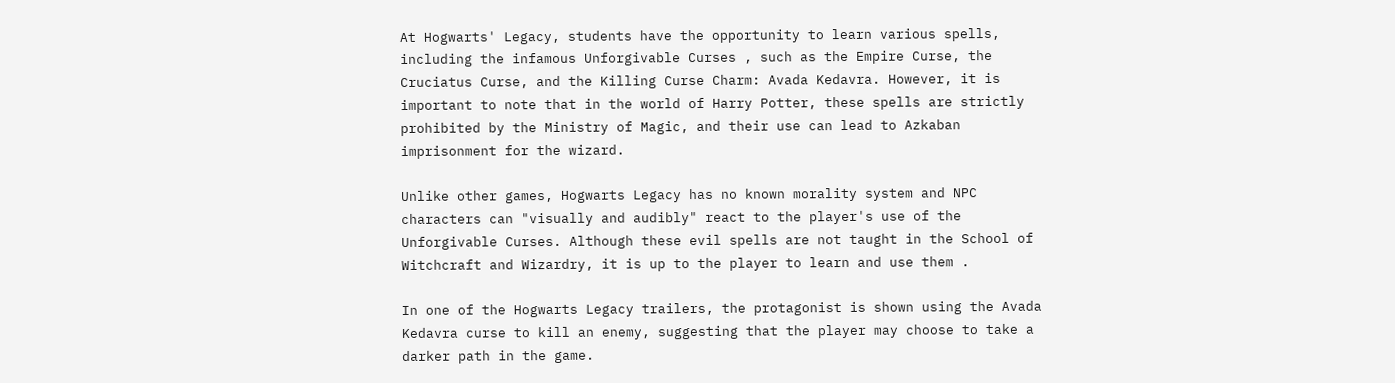At Hogwarts' Legacy, students have the opportunity to learn various spells, including the infamous Unforgivable Curses , such as the Empire Curse, the Cruciatus Curse, and the Killing Curse Charm: Avada Kedavra. However, it is important to note that in the world of Harry Potter, these spells are strictly prohibited by the Ministry of Magic, and their use can lead to Azkaban imprisonment for the wizard.

Unlike other games, Hogwarts Legacy has no known morality system and NPC characters can "visually and audibly" react to the player's use of the Unforgivable Curses. Although these evil spells are not taught in the School of Witchcraft and Wizardry, it is up to the player to learn and use them .

In one of the Hogwarts Legacy trailers, the protagonist is shown using the Avada Kedavra curse to kill an enemy, suggesting that the player may choose to take a darker path in the game.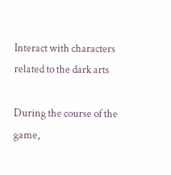Interact with characters related to the dark arts

During the course of the game,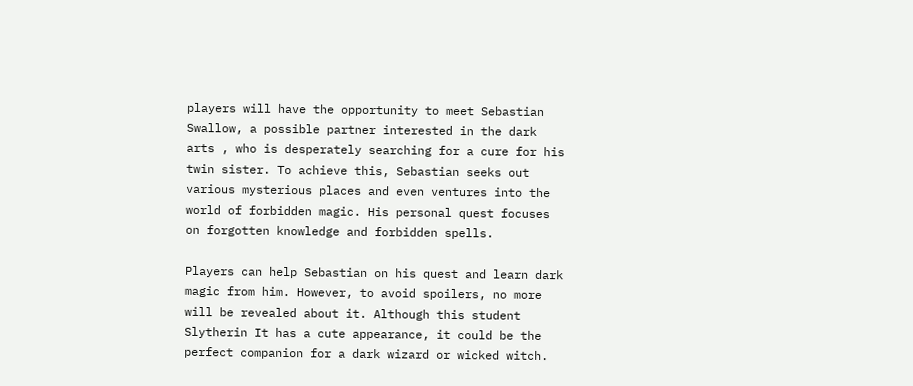players will have the opportunity to meet Sebastian Swallow, a possible partner interested in the dark arts , who is desperately searching for a cure for his twin sister. To achieve this, Sebastian seeks out various mysterious places and even ventures into the world of forbidden magic. His personal quest focuses on forgotten knowledge and forbidden spells.

Players can help Sebastian on his quest and learn dark magic from him. However, to avoid spoilers, no more will be revealed about it. Although this student Slytherin It has a cute appearance, it could be the perfect companion for a dark wizard or wicked witch.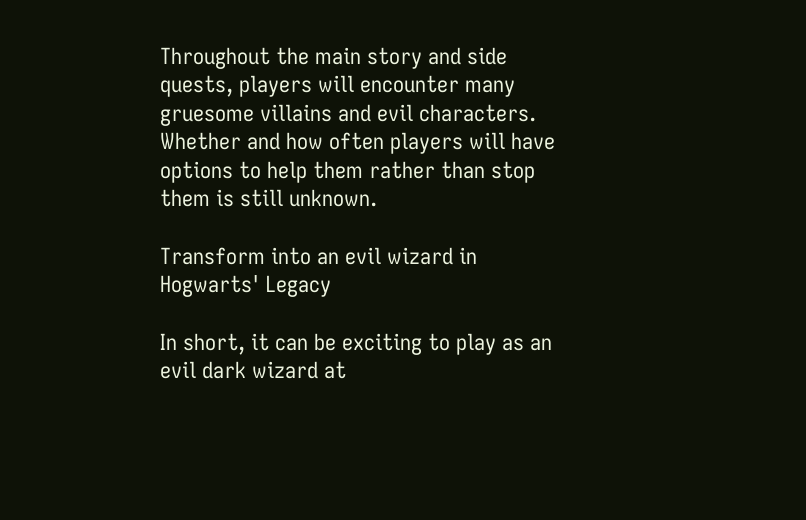Throughout the main story and side quests, players will encounter many gruesome villains and evil characters. Whether and how often players will have options to help them rather than stop them is still unknown.

Transform into an evil wizard in Hogwarts' Legacy

In short, it can be exciting to play as an evil dark wizard at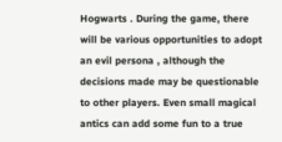Hogwarts . During the game, there will be various opportunities to adopt an evil persona , although the decisions made may be questionable to other players. Even small magical antics can add some fun to a true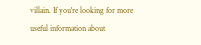villain. If you're looking for more useful information about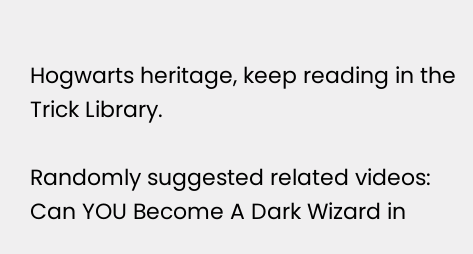Hogwarts heritage, keep reading in the Trick Library.

Randomly suggested related videos:
Can YOU Become A Dark Wizard in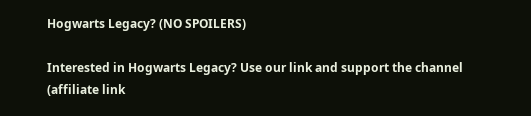Hogwarts Legacy? (NO SPOILERS)

Interested in Hogwarts Legacy? Use our link and support the channel (affiliate link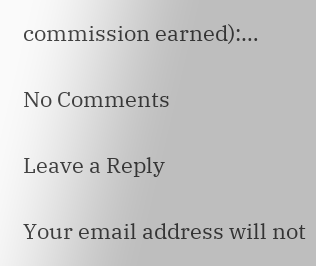commission earned):…

No Comments

Leave a Reply

Your email address will not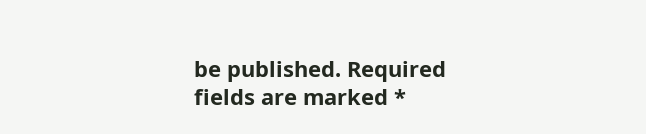be published. Required fields are marked *